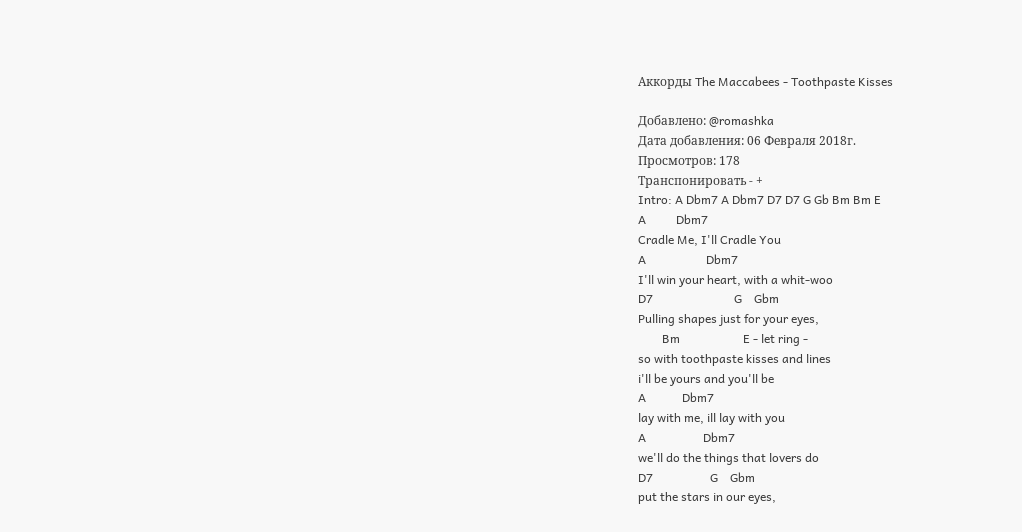Аккорды The Maccabees - Toothpaste Kisses

Добавлено: @romashka
Дата добавления: 06 Февраля 2018г.
Просмотров: 178
Транспонировать - +
Intro: A Dbm7 A Dbm7 D7 D7 G Gb Bm Bm E
A          Dbm7
Cradle Me, I'll Cradle You
A                    Dbm7
I'll win your heart, with a whit-woo
D7                           G    Gbm
Pulling shapes just for your eyes,
        Bm                     E - let ring -
so with toothpaste kisses and lines
i'll be yours and you'll be
A            Dbm7
lay with me, ill lay with you
A                   Dbm7
we'll do the things that lovers do
D7                   G    Gbm
put the stars in our eyes,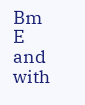Bm                                E
and with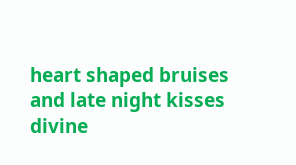heart shaped bruises and late night kisses divine